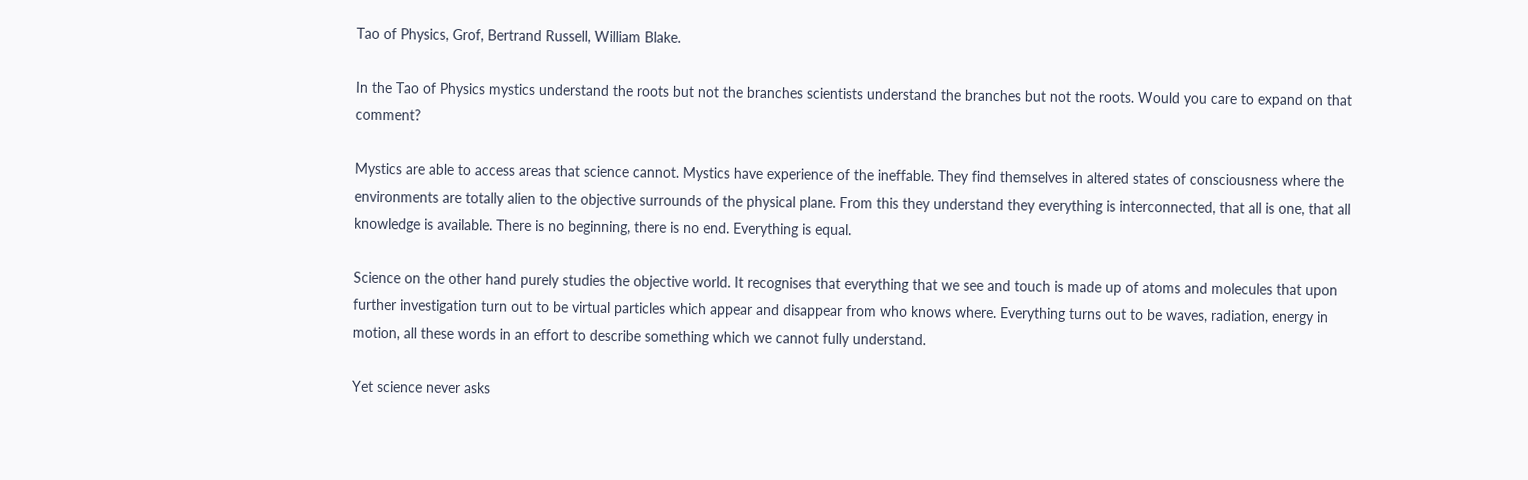Tao of Physics, Grof, Bertrand Russell, William Blake.

In the Tao of Physics mystics understand the roots but not the branches scientists understand the branches but not the roots. Would you care to expand on that comment?

Mystics are able to access areas that science cannot. Mystics have experience of the ineffable. They find themselves in altered states of consciousness where the environments are totally alien to the objective surrounds of the physical plane. From this they understand they everything is interconnected, that all is one, that all knowledge is available. There is no beginning, there is no end. Everything is equal.

Science on the other hand purely studies the objective world. It recognises that everything that we see and touch is made up of atoms and molecules that upon further investigation turn out to be virtual particles which appear and disappear from who knows where. Everything turns out to be waves, radiation, energy in motion, all these words in an effort to describe something which we cannot fully understand.

Yet science never asks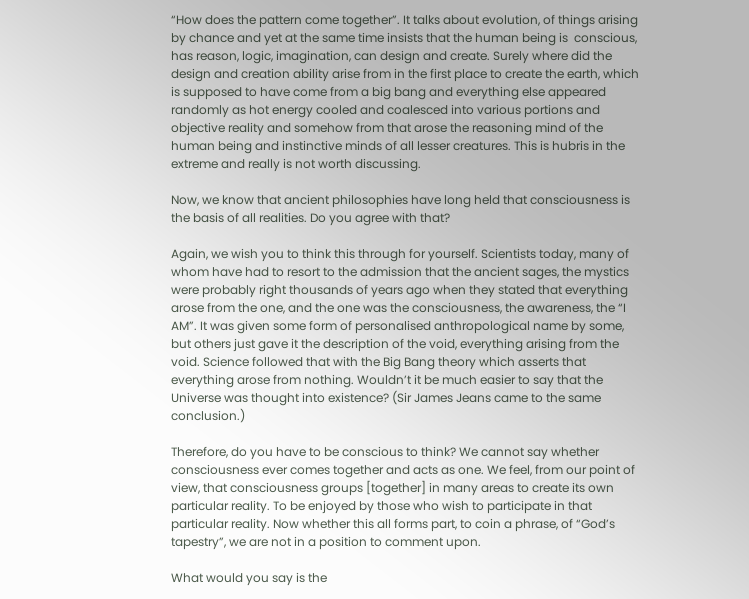“How does the pattern come together”. It talks about evolution, of things arising by chance and yet at the same time insists that the human being is  conscious, has reason, logic, imagination, can design and create. Surely where did the design and creation ability arise from in the first place to create the earth, which is supposed to have come from a big bang and everything else appeared randomly as hot energy cooled and coalesced into various portions and objective reality and somehow from that arose the reasoning mind of the human being and instinctive minds of all lesser creatures. This is hubris in the extreme and really is not worth discussing.

Now, we know that ancient philosophies have long held that consciousness is the basis of all realities. Do you agree with that?

Again, we wish you to think this through for yourself. Scientists today, many of whom have had to resort to the admission that the ancient sages, the mystics were probably right thousands of years ago when they stated that everything arose from the one, and the one was the consciousness, the awareness, the “I AM”. It was given some form of personalised anthropological name by some, but others just gave it the description of the void, everything arising from the void. Science followed that with the Big Bang theory which asserts that everything arose from nothing. Wouldn’t it be much easier to say that the Universe was thought into existence? (Sir James Jeans came to the same conclusion.)

Therefore, do you have to be conscious to think? We cannot say whether consciousness ever comes together and acts as one. We feel, from our point of view, that consciousness groups [together] in many areas to create its own particular reality. To be enjoyed by those who wish to participate in that particular reality. Now whether this all forms part, to coin a phrase, of “God’s tapestry”, we are not in a position to comment upon.

What would you say is the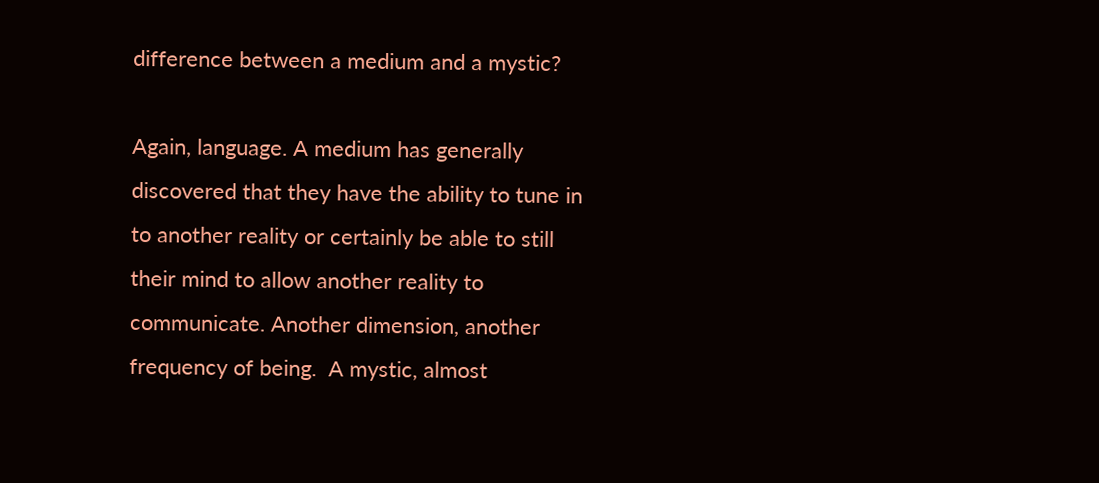difference between a medium and a mystic?

Again, language. A medium has generally discovered that they have the ability to tune in to another reality or certainly be able to still their mind to allow another reality to communicate. Another dimension, another frequency of being.  A mystic, almost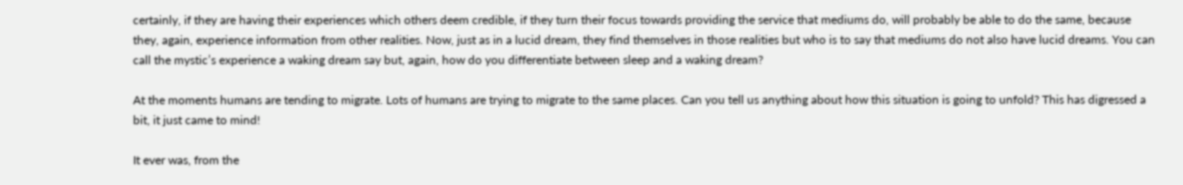certainly, if they are having their experiences which others deem credible, if they turn their focus towards providing the service that mediums do, will probably be able to do the same, because they, again, experience information from other realities. Now, just as in a lucid dream, they find themselves in those realities but who is to say that mediums do not also have lucid dreams. You can call the mystic’s experience a waking dream say but, again, how do you differentiate between sleep and a waking dream?

At the moments humans are tending to migrate. Lots of humans are trying to migrate to the same places. Can you tell us anything about how this situation is going to unfold? This has digressed a bit, it just came to mind!

It ever was, from the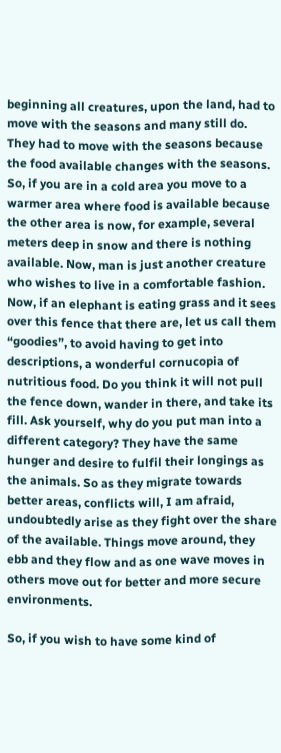beginning all creatures, upon the land, had to move with the seasons and many still do. They had to move with the seasons because the food available changes with the seasons. So, if you are in a cold area you move to a warmer area where food is available because the other area is now, for example, several meters deep in snow and there is nothing available. Now, man is just another creature who wishes to live in a comfortable fashion. Now, if an elephant is eating grass and it sees over this fence that there are, let us call them “goodies”, to avoid having to get into descriptions, a wonderful cornucopia of nutritious food. Do you think it will not pull the fence down, wander in there, and take its fill. Ask yourself, why do you put man into a different category? They have the same hunger and desire to fulfil their longings as the animals. So as they migrate towards better areas, conflicts will, I am afraid, undoubtedly arise as they fight over the share of the available. Things move around, they ebb and they flow and as one wave moves in others move out for better and more secure environments.

So, if you wish to have some kind of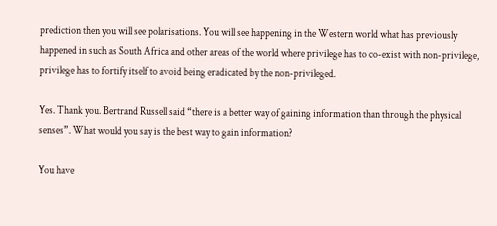prediction then you will see polarisations. You will see happening in the Western world what has previously happened in such as South Africa and other areas of the world where privilege has to co-exist with non-privilege, privilege has to fortify itself to avoid being eradicated by the non-privileged.

Yes. Thank you. Bertrand Russell said “there is a better way of gaining information than through the physical senses”. What would you say is the best way to gain information?

You have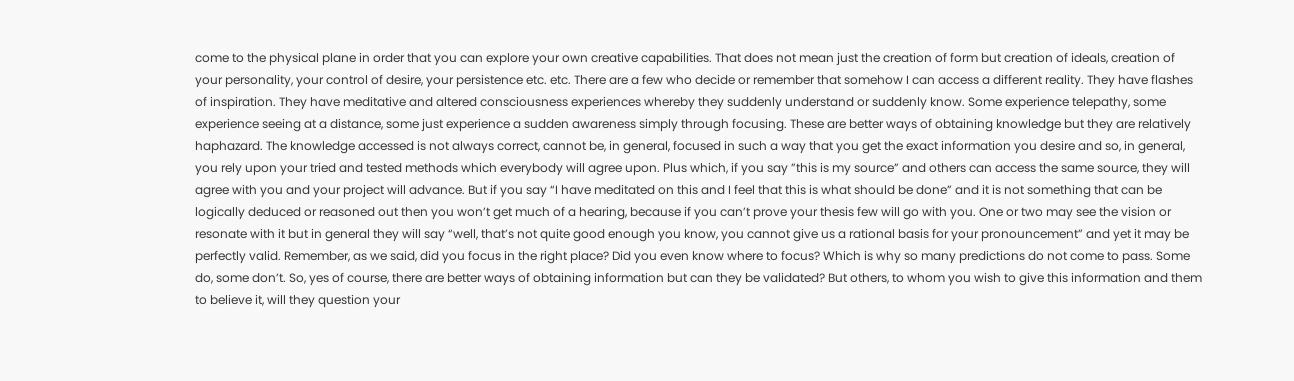come to the physical plane in order that you can explore your own creative capabilities. That does not mean just the creation of form but creation of ideals, creation of your personality, your control of desire, your persistence etc. etc. There are a few who decide or remember that somehow I can access a different reality. They have flashes of inspiration. They have meditative and altered consciousness experiences whereby they suddenly understand or suddenly know. Some experience telepathy, some experience seeing at a distance, some just experience a sudden awareness simply through focusing. These are better ways of obtaining knowledge but they are relatively haphazard. The knowledge accessed is not always correct, cannot be, in general, focused in such a way that you get the exact information you desire and so, in general, you rely upon your tried and tested methods which everybody will agree upon. Plus which, if you say ”this is my source” and others can access the same source, they will agree with you and your project will advance. But if you say “I have meditated on this and I feel that this is what should be done” and it is not something that can be logically deduced or reasoned out then you won’t get much of a hearing, because if you can’t prove your thesis few will go with you. One or two may see the vision or resonate with it but in general they will say “well, that’s not quite good enough you know, you cannot give us a rational basis for your pronouncement” and yet it may be perfectly valid. Remember, as we said, did you focus in the right place? Did you even know where to focus? Which is why so many predictions do not come to pass. Some do, some don’t. So, yes of course, there are better ways of obtaining information but can they be validated? But others, to whom you wish to give this information and them to believe it, will they question your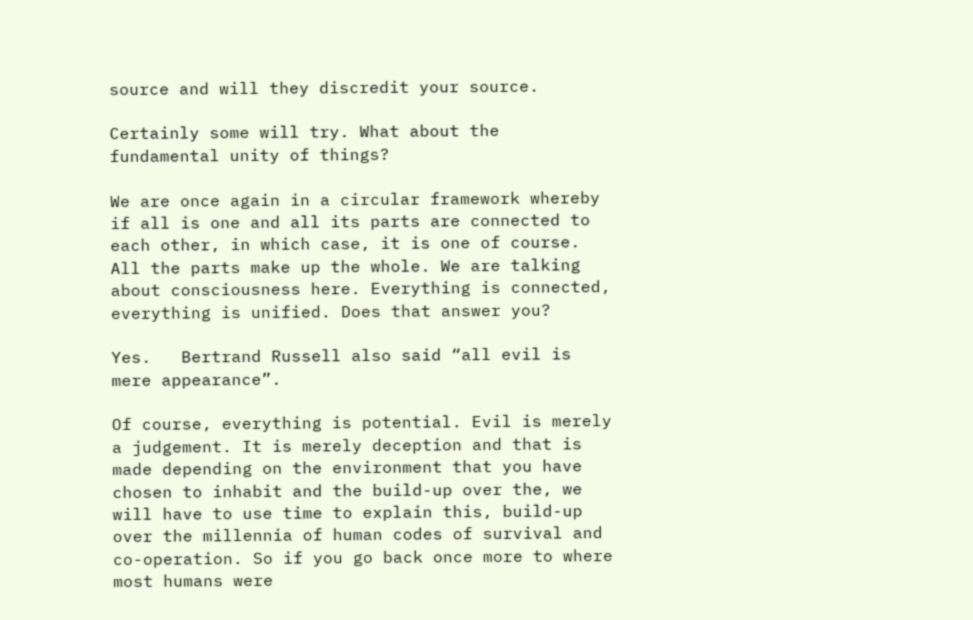source and will they discredit your source.

Certainly some will try. What about the fundamental unity of things?

We are once again in a circular framework whereby if all is one and all its parts are connected to each other, in which case, it is one of course. All the parts make up the whole. We are talking about consciousness here. Everything is connected, everything is unified. Does that answer you?

Yes.   Bertrand Russell also said “all evil is mere appearance”.

Of course, everything is potential. Evil is merely a judgement. It is merely deception and that is made depending on the environment that you have chosen to inhabit and the build-up over the, we will have to use time to explain this, build-up over the millennia of human codes of survival and co-operation. So if you go back once more to where most humans were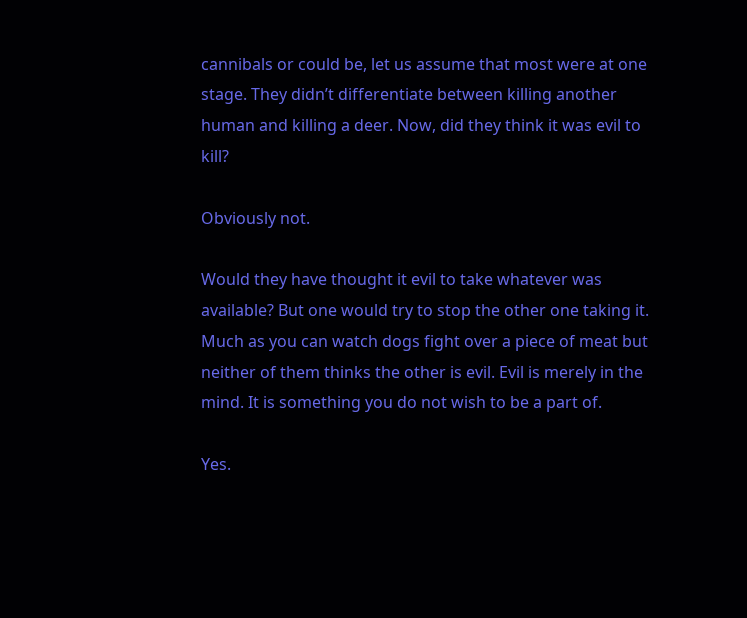cannibals or could be, let us assume that most were at one stage. They didn’t differentiate between killing another human and killing a deer. Now, did they think it was evil to kill?

Obviously not.

Would they have thought it evil to take whatever was available? But one would try to stop the other one taking it.   Much as you can watch dogs fight over a piece of meat but neither of them thinks the other is evil. Evil is merely in the mind. It is something you do not wish to be a part of.

Yes.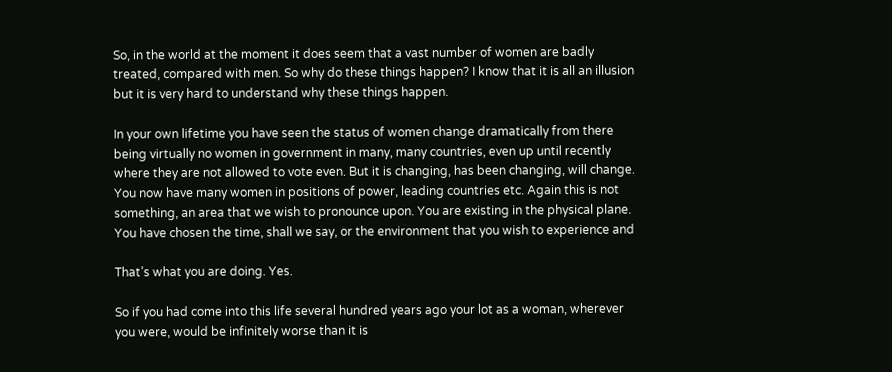So, in the world at the moment it does seem that a vast number of women are badly treated, compared with men. So why do these things happen? I know that it is all an illusion but it is very hard to understand why these things happen.

In your own lifetime you have seen the status of women change dramatically from there being virtually no women in government in many, many countries, even up until recently where they are not allowed to vote even. But it is changing, has been changing, will change. You now have many women in positions of power, leading countries etc. Again this is not something, an area that we wish to pronounce upon. You are existing in the physical plane. You have chosen the time, shall we say, or the environment that you wish to experience and

That’s what you are doing. Yes.

So if you had come into this life several hundred years ago your lot as a woman, wherever you were, would be infinitely worse than it is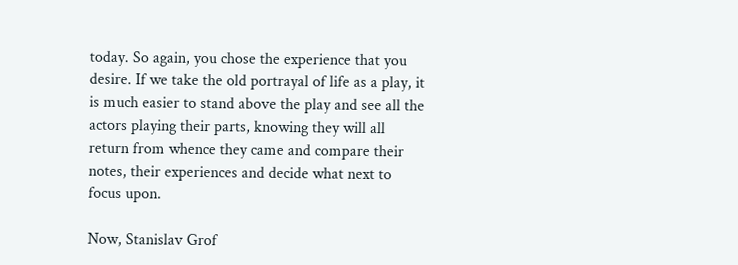today. So again, you chose the experience that you desire. If we take the old portrayal of life as a play, it is much easier to stand above the play and see all the actors playing their parts, knowing they will all return from whence they came and compare their notes, their experiences and decide what next to focus upon.

Now, Stanislav Grof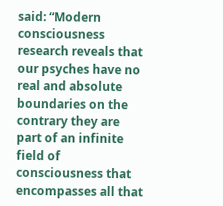said: “Modern consciousness research reveals that our psyches have no real and absolute boundaries on the contrary they are part of an infinite field of consciousness that encompasses all that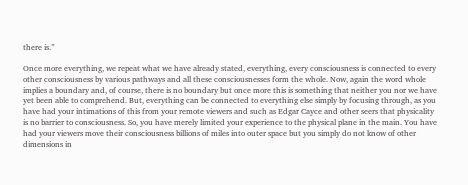there is.”

Once more everything, we repeat what we have already stated, everything, every consciousness is connected to every other consciousness by various pathways and all these consciousnesses form the whole. Now, again the word whole implies a boundary and, of course, there is no boundary but once more this is something that neither you nor we have yet been able to comprehend. But, everything can be connected to everything else simply by focusing through, as you have had your intimations of this from your remote viewers and such as Edgar Cayce and other seers that physicality is no barrier to consciousness. So, you have merely limited your experience to the physical plane in the main. You have had your viewers move their consciousness billions of miles into outer space but you simply do not know of other dimensions in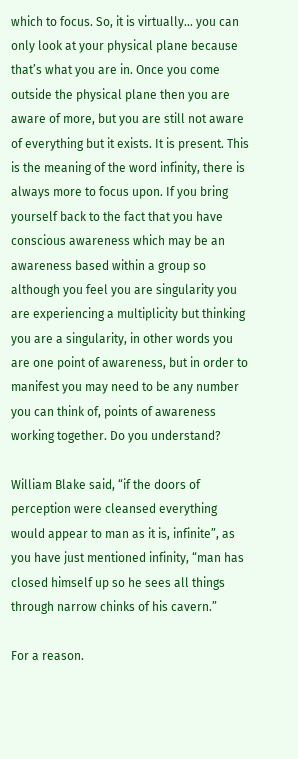which to focus. So, it is virtually… you can only look at your physical plane because that’s what you are in. Once you come outside the physical plane then you are aware of more, but you are still not aware of everything but it exists. It is present. This is the meaning of the word infinity, there is always more to focus upon. If you bring yourself back to the fact that you have conscious awareness which may be an awareness based within a group so although you feel you are singularity you are experiencing a multiplicity but thinking you are a singularity, in other words you are one point of awareness, but in order to manifest you may need to be any number you can think of, points of awareness working together. Do you understand?

William Blake said, “if the doors of perception were cleansed everything would appear to man as it is, infinite”, as you have just mentioned infinity, “man has closed himself up so he sees all things through narrow chinks of his cavern.”

For a reason.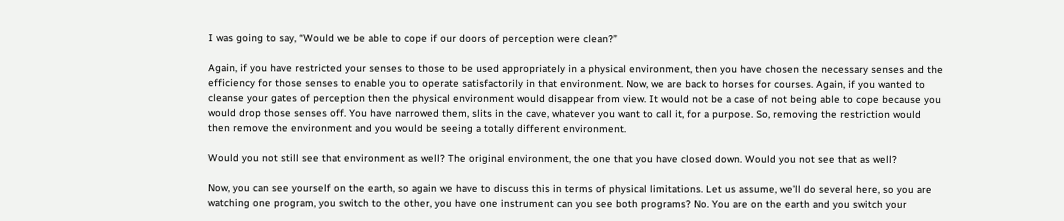I was going to say, “Would we be able to cope if our doors of perception were clean?”

Again, if you have restricted your senses to those to be used appropriately in a physical environment, then you have chosen the necessary senses and the efficiency for those senses to enable you to operate satisfactorily in that environment. Now, we are back to horses for courses. Again, if you wanted to cleanse your gates of perception then the physical environment would disappear from view. It would not be a case of not being able to cope because you would drop those senses off. You have narrowed them, slits in the cave, whatever you want to call it, for a purpose. So, removing the restriction would then remove the environment and you would be seeing a totally different environment.

Would you not still see that environment as well? The original environment, the one that you have closed down. Would you not see that as well?

Now, you can see yourself on the earth, so again we have to discuss this in terms of physical limitations. Let us assume, we’ll do several here, so you are watching one program, you switch to the other, you have one instrument can you see both programs? No. You are on the earth and you switch your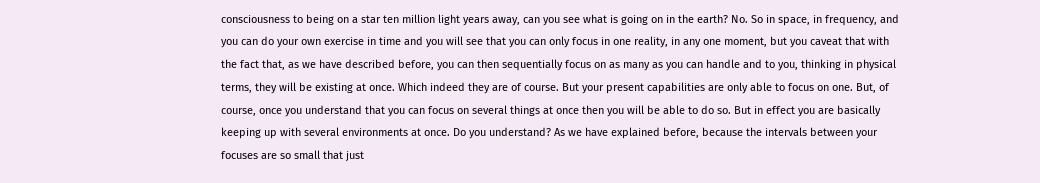consciousness to being on a star ten million light years away, can you see what is going on in the earth? No. So in space, in frequency, and you can do your own exercise in time and you will see that you can only focus in one reality, in any one moment, but you caveat that with the fact that, as we have described before, you can then sequentially focus on as many as you can handle and to you, thinking in physical terms, they will be existing at once. Which indeed they are of course. But your present capabilities are only able to focus on one. But, of course, once you understand that you can focus on several things at once then you will be able to do so. But in effect you are basically keeping up with several environments at once. Do you understand? As we have explained before, because the intervals between your focuses are so small that just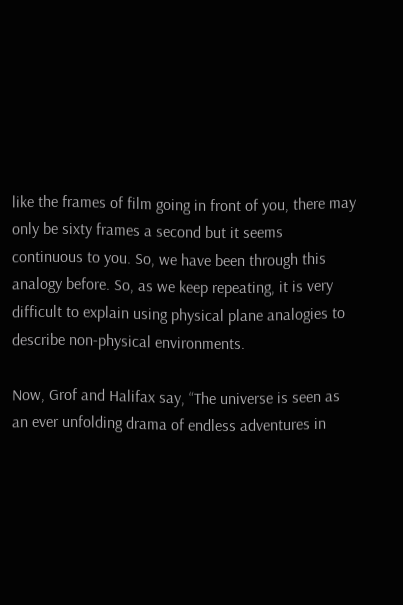like the frames of film going in front of you, there may only be sixty frames a second but it seems continuous to you. So, we have been through this analogy before. So, as we keep repeating, it is very difficult to explain using physical plane analogies to describe non-physical environments.

Now, Grof and Halifax say, “The universe is seen as an ever unfolding drama of endless adventures in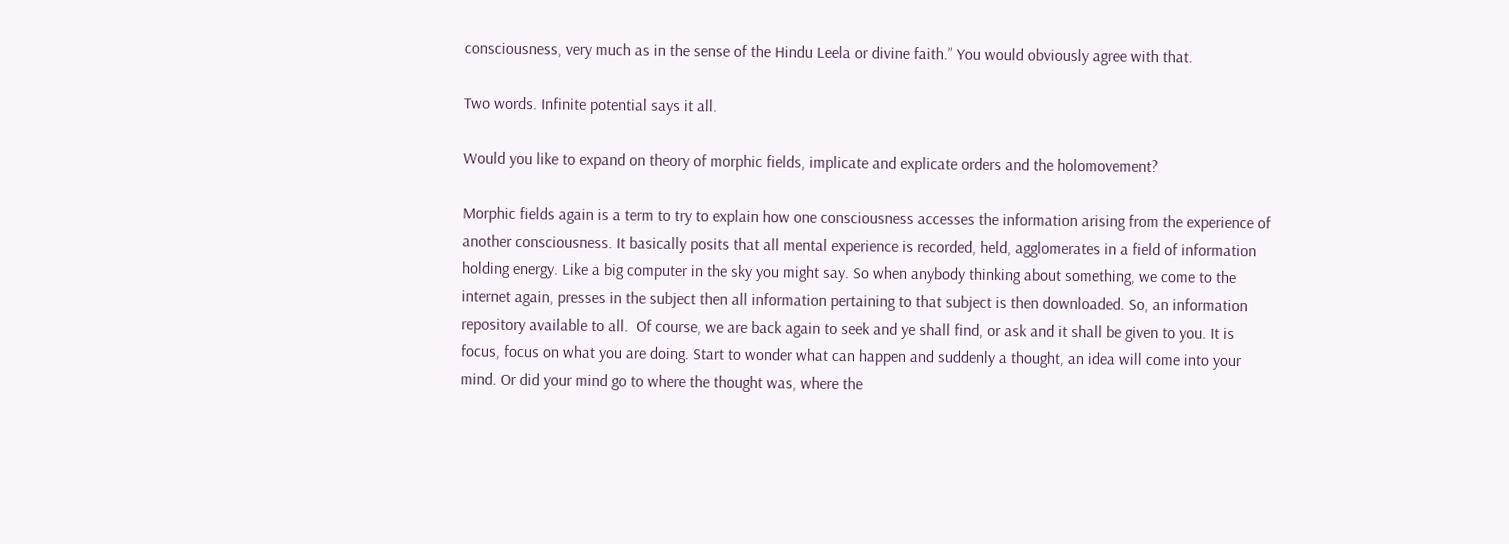consciousness, very much as in the sense of the Hindu Leela or divine faith.” You would obviously agree with that.

Two words. Infinite potential says it all.

Would you like to expand on theory of morphic fields, implicate and explicate orders and the holomovement?

Morphic fields again is a term to try to explain how one consciousness accesses the information arising from the experience of another consciousness. It basically posits that all mental experience is recorded, held, agglomerates in a field of information holding energy. Like a big computer in the sky you might say. So when anybody thinking about something, we come to the internet again, presses in the subject then all information pertaining to that subject is then downloaded. So, an information repository available to all.  Of course, we are back again to seek and ye shall find, or ask and it shall be given to you. It is focus, focus on what you are doing. Start to wonder what can happen and suddenly a thought, an idea will come into your mind. Or did your mind go to where the thought was, where the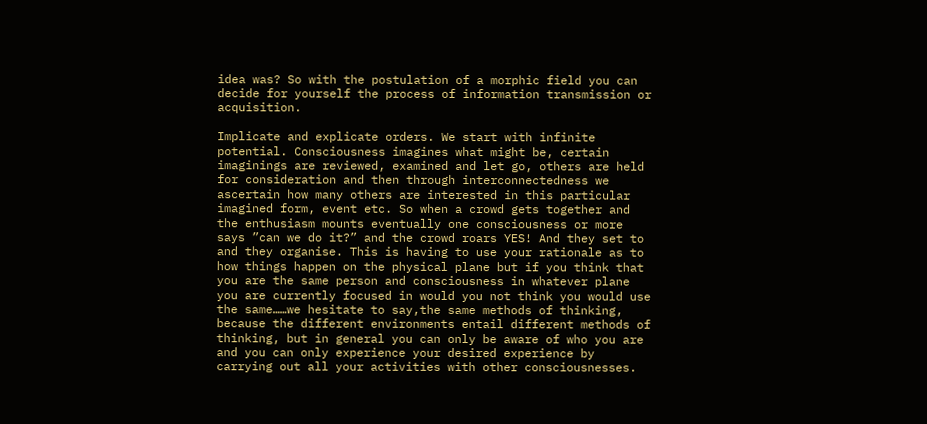idea was? So with the postulation of a morphic field you can decide for yourself the process of information transmission or acquisition.

Implicate and explicate orders. We start with infinite potential. Consciousness imagines what might be, certain imaginings are reviewed, examined and let go, others are held for consideration and then through interconnectedness we ascertain how many others are interested in this particular imagined form, event etc. So when a crowd gets together and the enthusiasm mounts eventually one consciousness or more says ”can we do it?” and the crowd roars YES! And they set to and they organise. This is having to use your rationale as to how things happen on the physical plane but if you think that you are the same person and consciousness in whatever plane you are currently focused in would you not think you would use the same……we hesitate to say,the same methods of thinking, because the different environments entail different methods of thinking, but in general you can only be aware of who you are and you can only experience your desired experience by carrying out all your activities with other consciousnesses.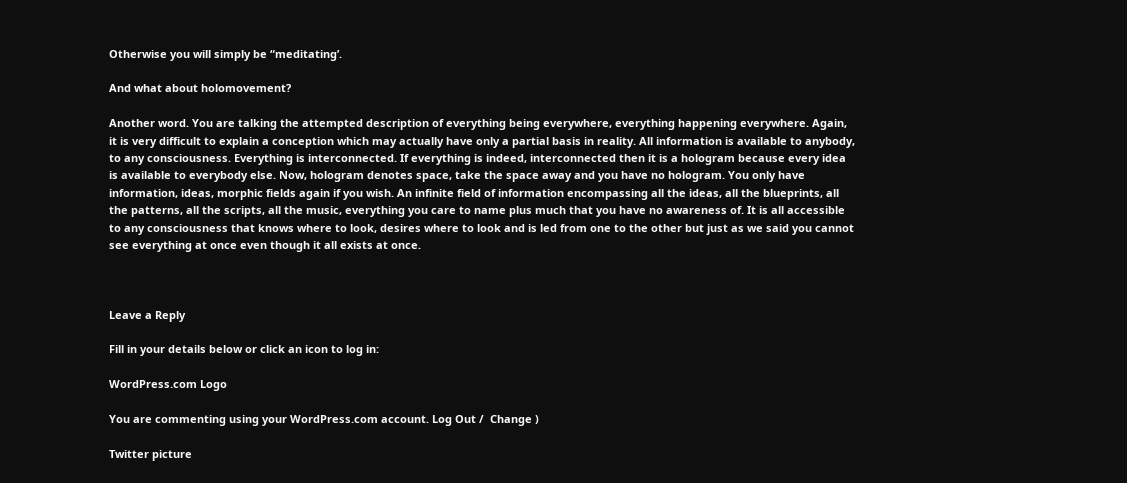Otherwise you will simply be “meditating’.

And what about holomovement?

Another word. You are talking the attempted description of everything being everywhere, everything happening everywhere. Again, it is very difficult to explain a conception which may actually have only a partial basis in reality. All information is available to anybody, to any consciousness. Everything is interconnected. If everything is indeed, interconnected then it is a hologram because every idea is available to everybody else. Now, hologram denotes space, take the space away and you have no hologram. You only have information, ideas, morphic fields again if you wish. An infinite field of information encompassing all the ideas, all the blueprints, all the patterns, all the scripts, all the music, everything you care to name plus much that you have no awareness of. It is all accessible to any consciousness that knows where to look, desires where to look and is led from one to the other but just as we said you cannot see everything at once even though it all exists at once.



Leave a Reply

Fill in your details below or click an icon to log in:

WordPress.com Logo

You are commenting using your WordPress.com account. Log Out /  Change )

Twitter picture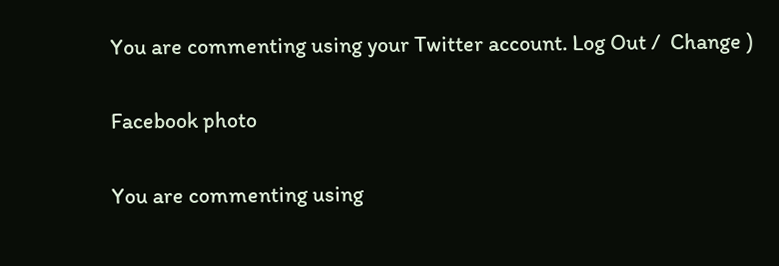You are commenting using your Twitter account. Log Out /  Change )

Facebook photo

You are commenting using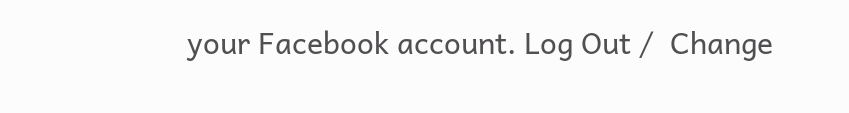your Facebook account. Log Out /  Change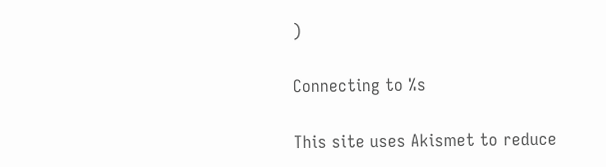)

Connecting to %s

This site uses Akismet to reduce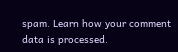spam. Learn how your comment data is processed.